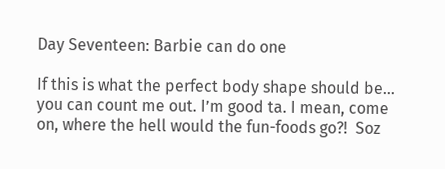Day Seventeen: Barbie can do one

If this is what the perfect body shape should be… you can count me out. I’m good ta. I mean, come on, where the hell would the fun-foods go?!  Soz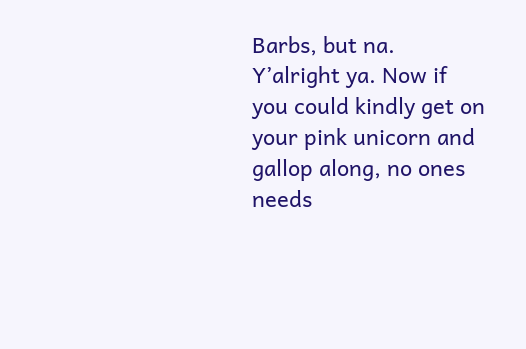Barbs, but na. Y’alright ya. Now if you could kindly get on your pink unicorn and gallop along, no ones needs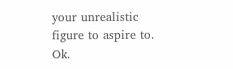your unrealistic figure to aspire to. Ok.